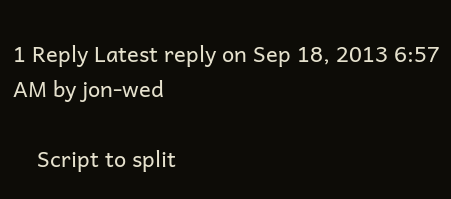1 Reply Latest reply on Sep 18, 2013 6:57 AM by jon-wed

    Script to split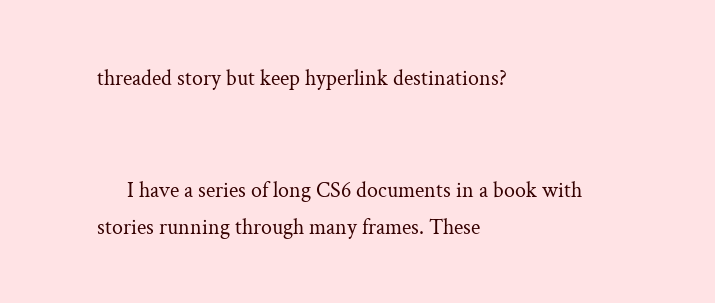threaded story but keep hyperlink destinations?


      I have a series of long CS6 documents in a book with stories running through many frames. These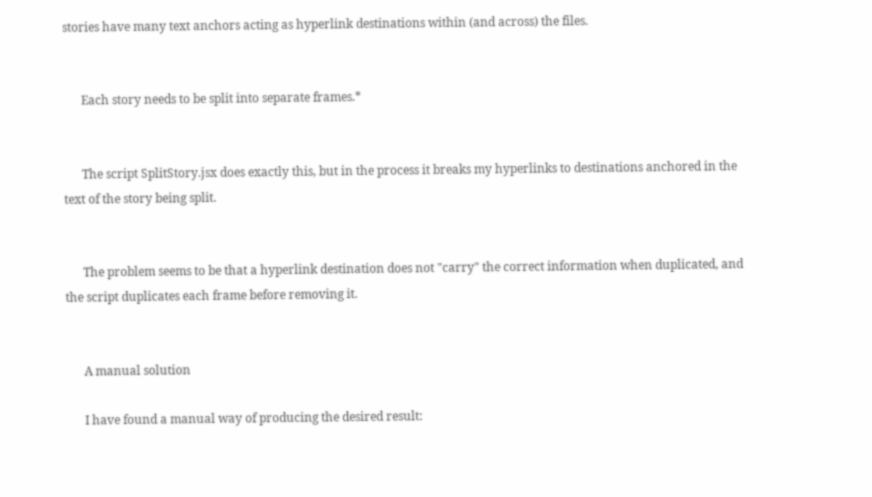stories have many text anchors acting as hyperlink destinations within (and across) the files.


      Each story needs to be split into separate frames.*


      The script SplitStory.jsx does exactly this, but in the process it breaks my hyperlinks to destinations anchored in the text of the story being split.


      The problem seems to be that a hyperlink destination does not "carry" the correct information when duplicated, and the script duplicates each frame before removing it.


      A manual solution

      I have found a manual way of producing the desired result: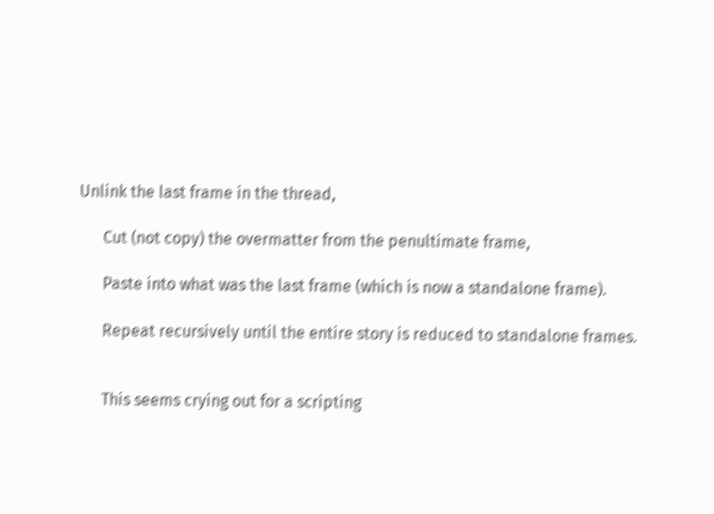Unlink the last frame in the thread,

      Cut (not copy) the overmatter from the penultimate frame,

      Paste into what was the last frame (which is now a standalone frame).

      Repeat recursively until the entire story is reduced to standalone frames.


      This seems crying out for a scripting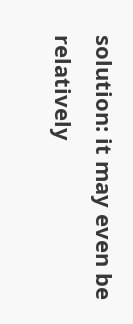solution: it may even be relatively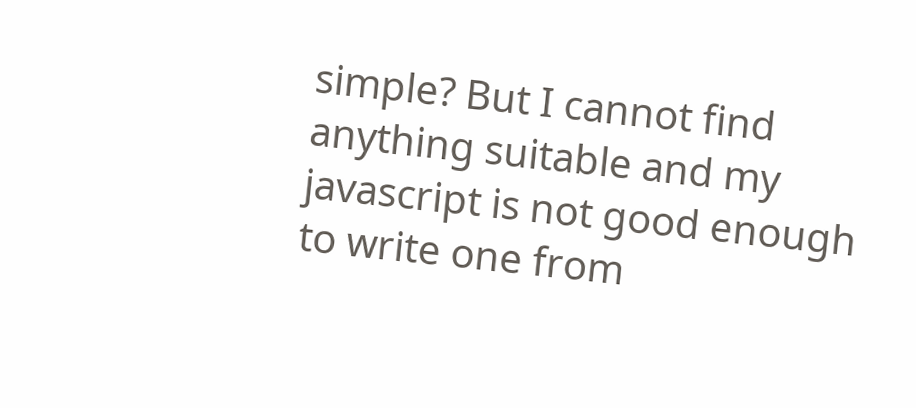simple? But I cannot find anything suitable and my javascript is not good enough to write one from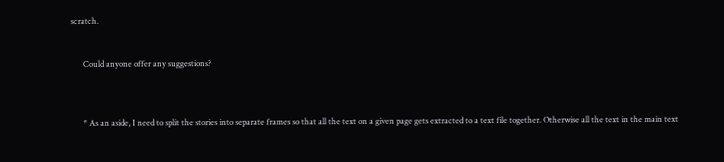scratch.


      Could anyone offer any suggestions?



      * As an aside, I need to split the stories into separate frames so that all the text on a given page gets extracted to a text file together. Otherwise all the text in the main text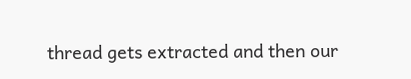thread gets extracted and then our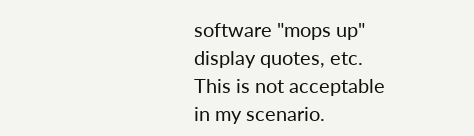software "mops up" display quotes, etc. This is not acceptable in my scenario.